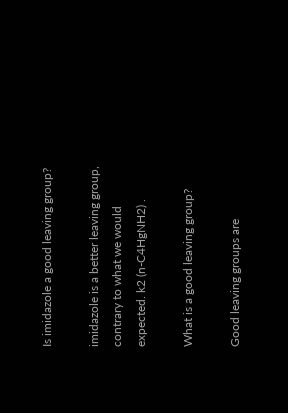Is imidazole a good leaving group?

imidazole is a better leaving group, contrary to what we would expected. k2 (n-C4HgNH2) .

What is a good leaving group?

Good leaving groups are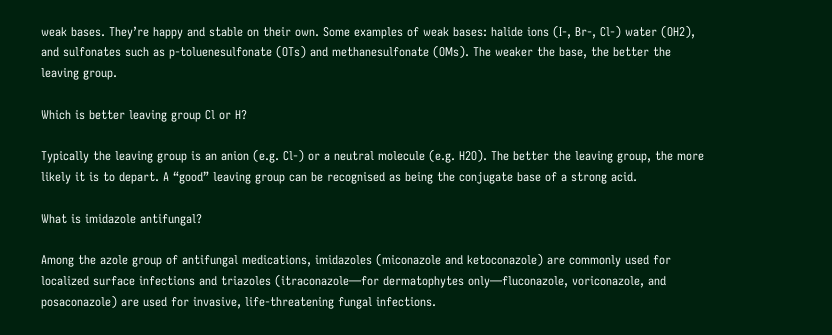weak bases. They’re happy and stable on their own. Some examples of weak bases: halide ions (I-, Br-, Cl-) water (OH2), and sulfonates such as p-toluenesulfonate (OTs) and methanesulfonate (OMs). The weaker the base, the better the leaving group.

Which is better leaving group Cl or H?

Typically the leaving group is an anion (e.g. Cl-) or a neutral molecule (e.g. H2O). The better the leaving group, the more likely it is to depart. A “good” leaving group can be recognised as being the conjugate base of a strong acid.

What is imidazole antifungal?

Among the azole group of antifungal medications, imidazoles (miconazole and ketoconazole) are commonly used for localized surface infections and triazoles (itraconazole—for dermatophytes only—fluconazole, voriconazole, and posaconazole) are used for invasive, life-threatening fungal infections.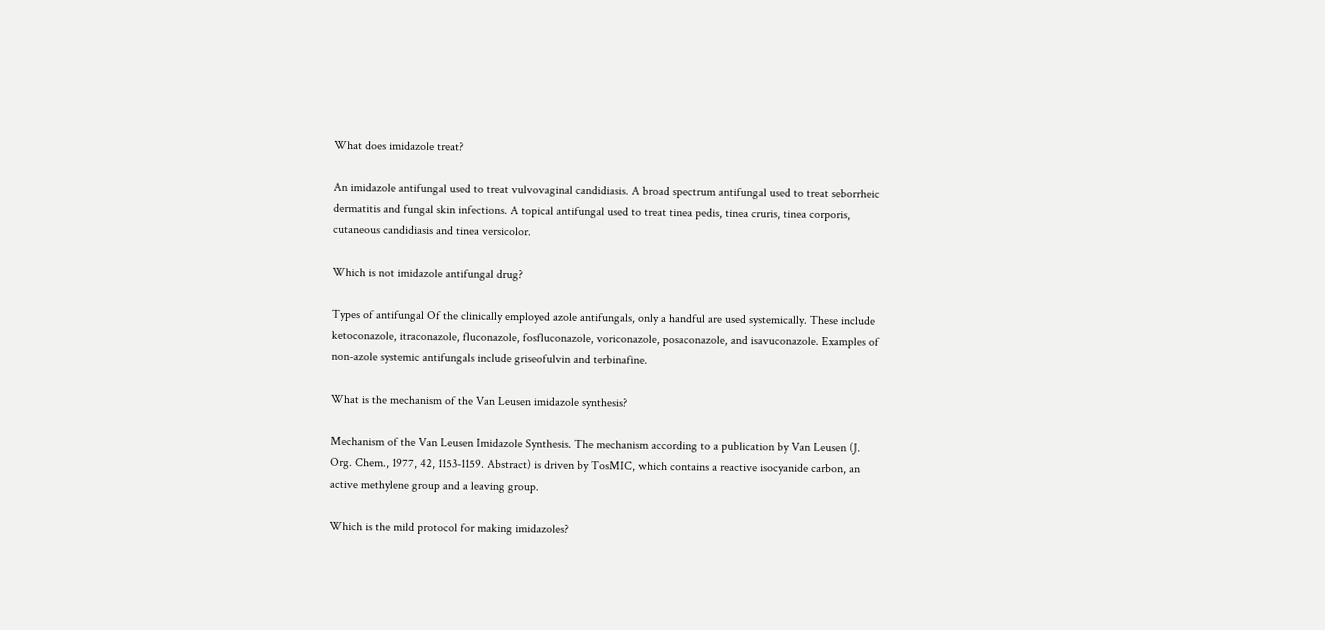What does imidazole treat?

An imidazole antifungal used to treat vulvovaginal candidiasis. A broad spectrum antifungal used to treat seborrheic dermatitis and fungal skin infections. A topical antifungal used to treat tinea pedis, tinea cruris, tinea corporis, cutaneous candidiasis and tinea versicolor.

Which is not imidazole antifungal drug?

Types of antifungal Of the clinically employed azole antifungals, only a handful are used systemically. These include ketoconazole, itraconazole, fluconazole, fosfluconazole, voriconazole, posaconazole, and isavuconazole. Examples of non-azole systemic antifungals include griseofulvin and terbinafine.

What is the mechanism of the Van Leusen imidazole synthesis?

Mechanism of the Van Leusen Imidazole Synthesis. The mechanism according to a publication by Van Leusen (J. Org. Chem., 1977, 42, 1153-1159. Abstract) is driven by TosMIC, which contains a reactive isocyanide carbon, an active methylene group and a leaving group.

Which is the mild protocol for making imidazoles?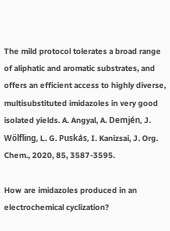The mild protocol tolerates a broad range of aliphatic and aromatic substrates, and offers an efficient access to highly diverse, multisubstituted imidazoles in very good isolated yields. A. Angyal, A. Demjén, J. Wölfling, L. G. Puskás, I. Kanizsai, J. Org. Chem., 2020, 85, 3587-3595.

How are imidazoles produced in an electrochemical cyclization?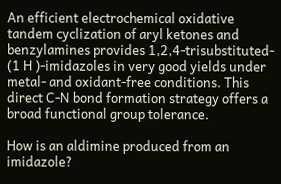An efficient electrochemical oxidative tandem cyclization of aryl ketones and benzylamines provides 1,2,4-trisubstituted- (1 H )-imidazoles in very good yields under metal- and oxidant-free conditions. This direct C-N bond formation strategy offers a broad functional group tolerance.

How is an aldimine produced from an imidazole?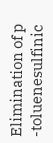Elimination of p -toluenesulfinic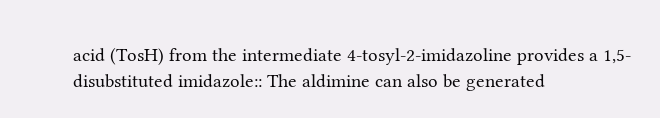acid (TosH) from the intermediate 4-tosyl-2-imidazoline provides a 1,5-disubstituted imidazole:: The aldimine can also be generated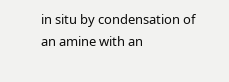in situ by condensation of an amine with an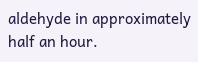aldehyde in approximately half an hour.